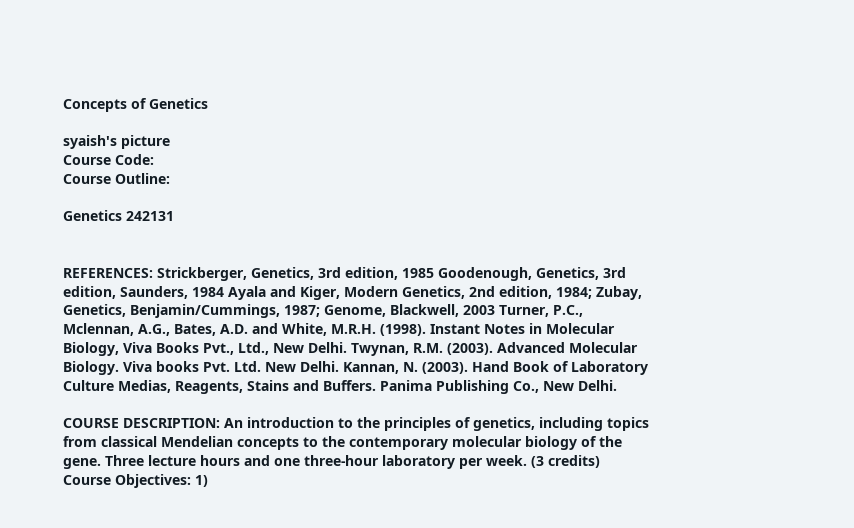Concepts of Genetics

syaish's picture
Course Code:
Course Outline:

Genetics 242131


REFERENCES: Strickberger, Genetics, 3rd edition, 1985 Goodenough, Genetics, 3rd edition, Saunders, 1984 Ayala and Kiger, Modern Genetics, 2nd edition, 1984; Zubay, Genetics, Benjamin/Cummings, 1987; Genome, Blackwell, 2003 Turner, P.C., Mclennan, A.G., Bates, A.D. and White, M.R.H. (1998). Instant Notes in Molecular Biology, Viva Books Pvt., Ltd., New Delhi. Twynan, R.M. (2003). Advanced Molecular Biology. Viva books Pvt. Ltd. New Delhi. Kannan, N. (2003). Hand Book of Laboratory Culture Medias, Reagents, Stains and Buffers. Panima Publishing Co., New Delhi.

COURSE DESCRIPTION: An introduction to the principles of genetics, including topics from classical Mendelian concepts to the contemporary molecular biology of the gene. Three lecture hours and one three-hour laboratory per week. (3 credits) Course Objectives: 1)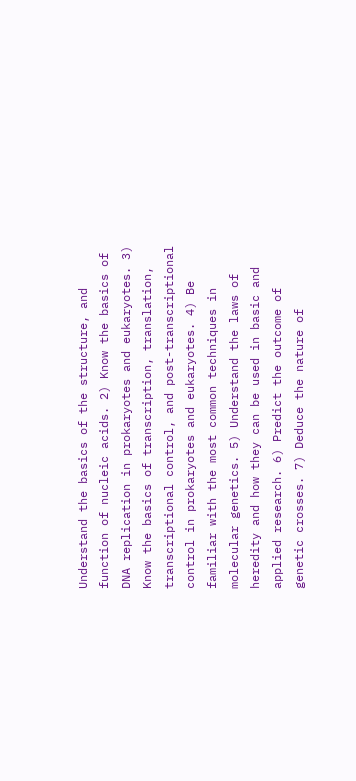Understand the basics of the structure, and function of nucleic acids. 2) Know the basics of DNA replication in prokaryotes and eukaryotes. 3) Know the basics of transcription, translation, transcriptional control, and post-transcriptional control in prokaryotes and eukaryotes. 4) Be familiar with the most common techniques in molecular genetics. 5) Understand the laws of heredity and how they can be used in basic and applied research. 6) Predict the outcome of genetic crosses. 7) Deduce the nature of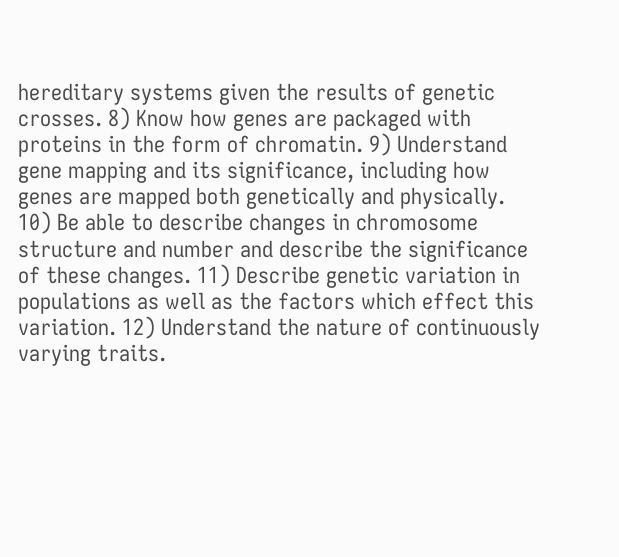hereditary systems given the results of genetic crosses. 8) Know how genes are packaged with proteins in the form of chromatin. 9) Understand gene mapping and its significance, including how genes are mapped both genetically and physically. 10) Be able to describe changes in chromosome structure and number and describe the significance of these changes. 11) Describe genetic variation in populations as well as the factors which effect this variation. 12) Understand the nature of continuously varying traits.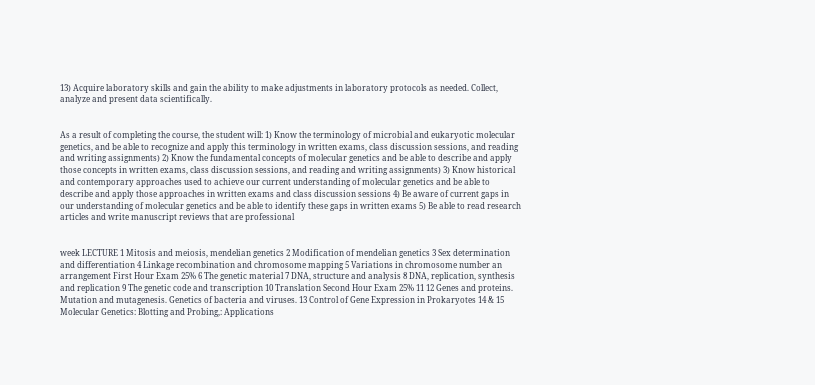13) Acquire laboratory skills and gain the ability to make adjustments in laboratory protocols as needed. Collect, analyze and present data scientifically.


As a result of completing the course, the student will: 1) Know the terminology of microbial and eukaryotic molecular genetics, and be able to recognize and apply this terminology in written exams, class discussion sessions, and reading and writing assignments) 2) Know the fundamental concepts of molecular genetics and be able to describe and apply those concepts in written exams, class discussion sessions, and reading and writing assignments) 3) Know historical and contemporary approaches used to achieve our current understanding of molecular genetics and be able to describe and apply those approaches in written exams and class discussion sessions 4) Be aware of current gaps in our understanding of molecular genetics and be able to identify these gaps in written exams 5) Be able to read research articles and write manuscript reviews that are professional


week LECTURE 1 Mitosis and meiosis, mendelian genetics 2 Modification of mendelian genetics 3 Sex determination and differentiation 4 Linkage recombination and chromosome mapping 5 Variations in chromosome number an arrangement First Hour Exam 25% 6 The genetic material 7 DNA, structure and analysis 8 DNA, replication, synthesis and replication 9 The genetic code and transcription 10 Translation Second Hour Exam 25% 11 12 Genes and proteins. Mutation and mutagenesis. Genetics of bacteria and viruses. 13 Control of Gene Expression in Prokaryotes 14 & 15 Molecular Genetics: Blotting and Probing,: Applications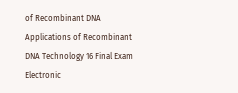of Recombinant DNA Applications of Recombinant DNA Technology 16 Final Exam Electronic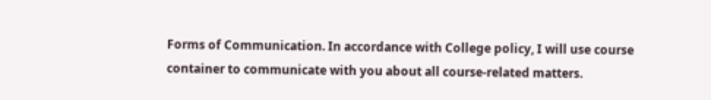Forms of Communication. In accordance with College policy, I will use course container to communicate with you about all course-related matters.